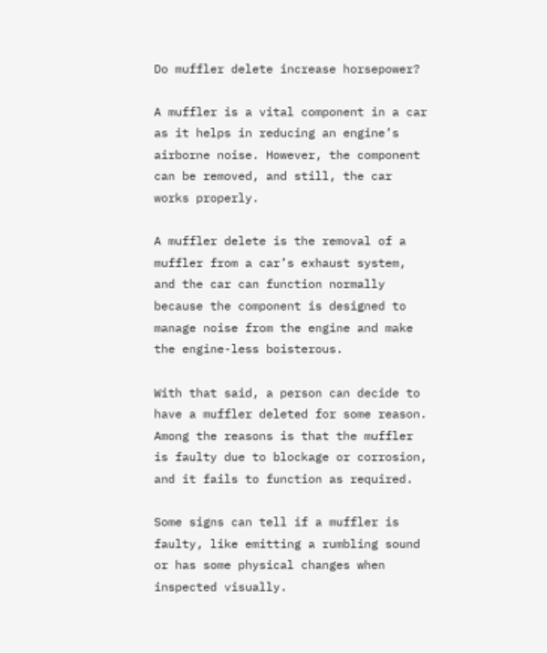Do muffler delete increase horsepower?

A muffler is a vital component in a car as it helps in reducing an engine’s airborne noise. However, the component can be removed, and still, the car works properly.

A muffler delete is the removal of a muffler from a car’s exhaust system, and the car can function normally because the component is designed to manage noise from the engine and make the engine-less boisterous.

With that said, a person can decide to have a muffler deleted for some reason. Among the reasons is that the muffler is faulty due to blockage or corrosion, and it fails to function as required.

Some signs can tell if a muffler is faulty, like emitting a rumbling sound or has some physical changes when inspected visually.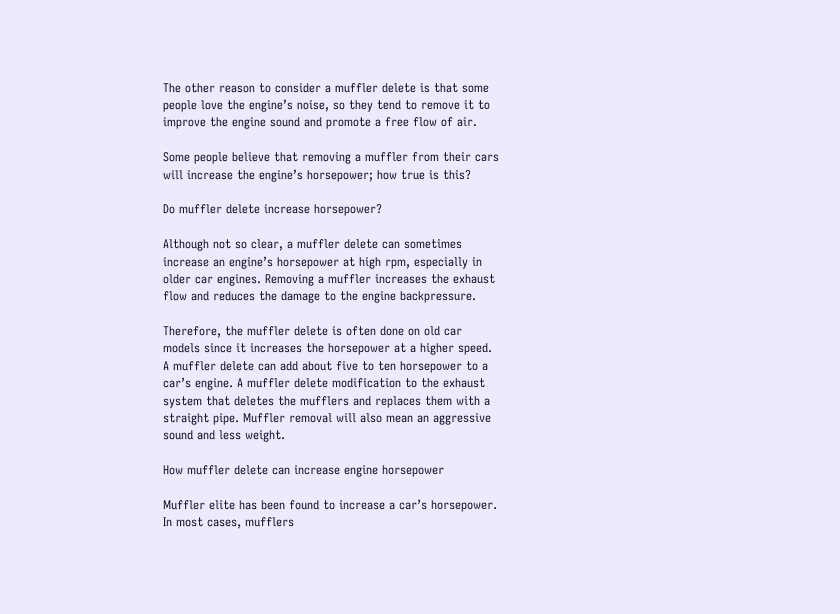The other reason to consider a muffler delete is that some people love the engine’s noise, so they tend to remove it to improve the engine sound and promote a free flow of air.

Some people believe that removing a muffler from their cars will increase the engine’s horsepower; how true is this?

Do muffler delete increase horsepower?

Although not so clear, a muffler delete can sometimes increase an engine’s horsepower at high rpm, especially in older car engines. Removing a muffler increases the exhaust flow and reduces the damage to the engine backpressure.

Therefore, the muffler delete is often done on old car models since it increases the horsepower at a higher speed. A muffler delete can add about five to ten horsepower to a car’s engine. A muffler delete modification to the exhaust system that deletes the mufflers and replaces them with a straight pipe. Muffler removal will also mean an aggressive sound and less weight.

How muffler delete can increase engine horsepower

Muffler elite has been found to increase a car’s horsepower. In most cases, mufflers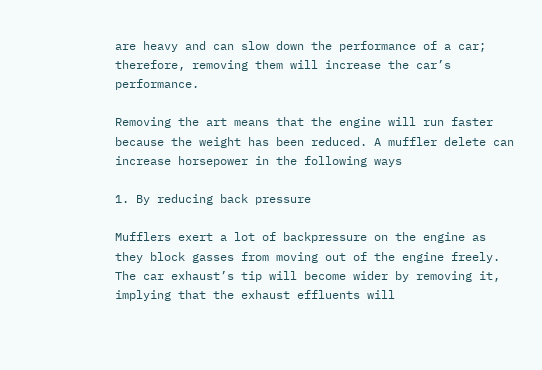are heavy and can slow down the performance of a car; therefore, removing them will increase the car’s performance.

Removing the art means that the engine will run faster because the weight has been reduced. A muffler delete can increase horsepower in the following ways

1. By reducing back pressure

Mufflers exert a lot of backpressure on the engine as they block gasses from moving out of the engine freely. The car exhaust’s tip will become wider by removing it, implying that the exhaust effluents will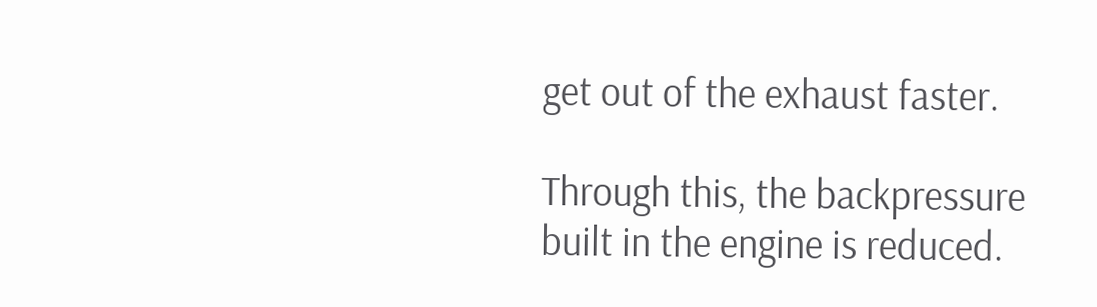get out of the exhaust faster.

Through this, the backpressure built in the engine is reduced.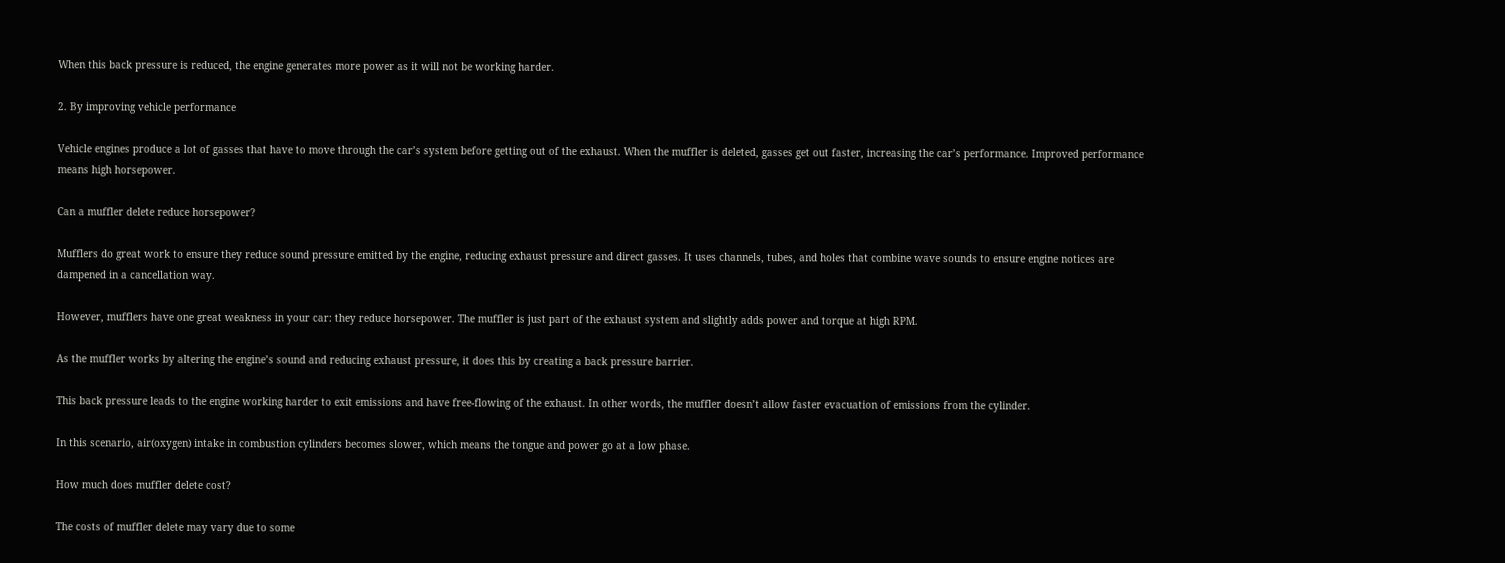When this back pressure is reduced, the engine generates more power as it will not be working harder.

2. By improving vehicle performance

Vehicle engines produce a lot of gasses that have to move through the car’s system before getting out of the exhaust. When the muffler is deleted, gasses get out faster, increasing the car’s performance. Improved performance means high horsepower.

Can a muffler delete reduce horsepower?

Mufflers do great work to ensure they reduce sound pressure emitted by the engine, reducing exhaust pressure and direct gasses. It uses channels, tubes, and holes that combine wave sounds to ensure engine notices are dampened in a cancellation way.

However, mufflers have one great weakness in your car: they reduce horsepower. The muffler is just part of the exhaust system and slightly adds power and torque at high RPM.

As the muffler works by altering the engine’s sound and reducing exhaust pressure, it does this by creating a back pressure barrier.

This back pressure leads to the engine working harder to exit emissions and have free-flowing of the exhaust. In other words, the muffler doesn’t allow faster evacuation of emissions from the cylinder.

In this scenario, air(oxygen) intake in combustion cylinders becomes slower, which means the tongue and power go at a low phase.

How much does muffler delete cost?

The costs of muffler delete may vary due to some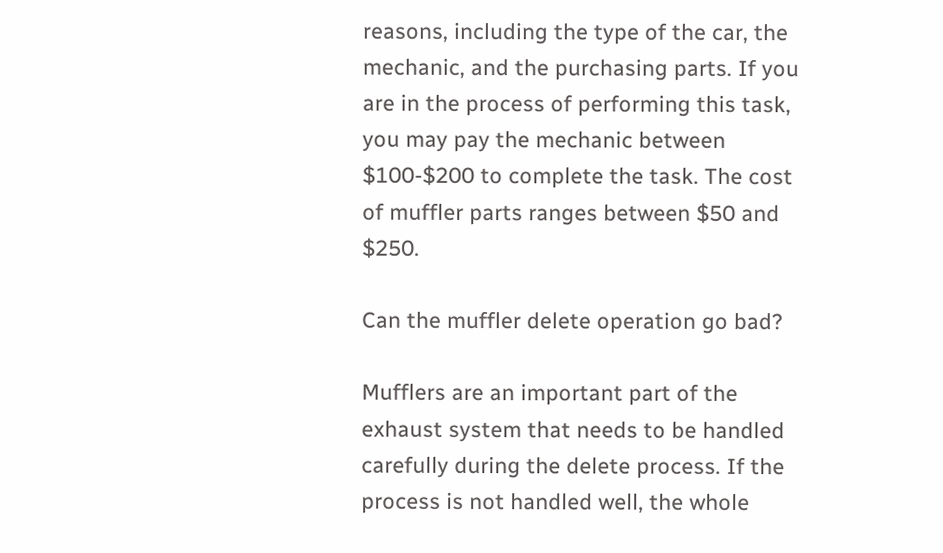reasons, including the type of the car, the mechanic, and the purchasing parts. If you are in the process of performing this task, you may pay the mechanic between $100-$200 to complete the task. The cost of muffler parts ranges between $50 and $250.

Can the muffler delete operation go bad?

Mufflers are an important part of the exhaust system that needs to be handled carefully during the delete process. If the process is not handled well, the whole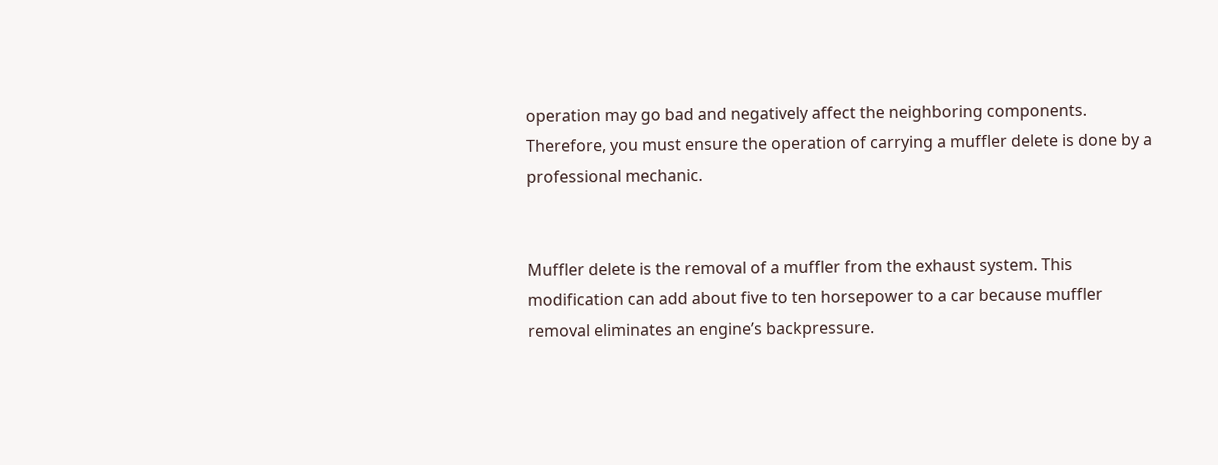operation may go bad and negatively affect the neighboring components. Therefore, you must ensure the operation of carrying a muffler delete is done by a professional mechanic.


Muffler delete is the removal of a muffler from the exhaust system. This modification can add about five to ten horsepower to a car because muffler removal eliminates an engine’s backpressure.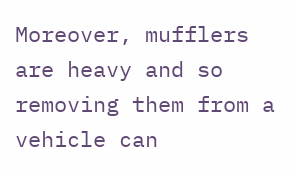Moreover, mufflers are heavy and so removing them from a vehicle can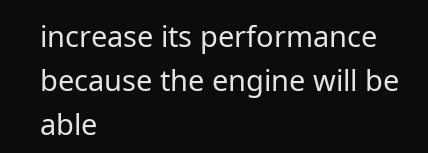increase its performance because the engine will be able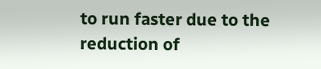to run faster due to the reduction of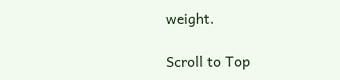weight.

Scroll to Top